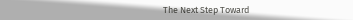The Next Step Toward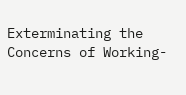Exterminating the Concerns of Working-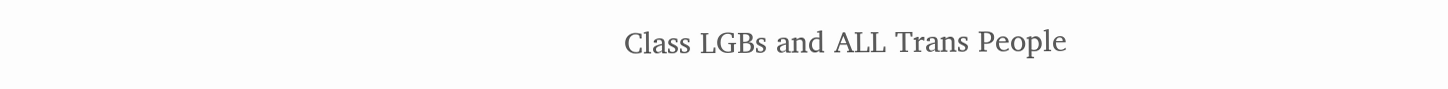Class LGBs and ALL Trans People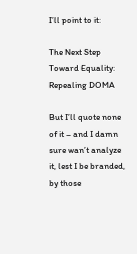I’ll point to it:

The Next Step Toward Equality: Repealing DOMA

But I’ll quote none of it – and I damn sure wan’t analyze it, lest I be branded, by those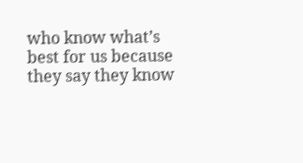who know what’s best for us because they say they know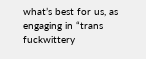what’s best for us, as engaging in “trans fuckwittery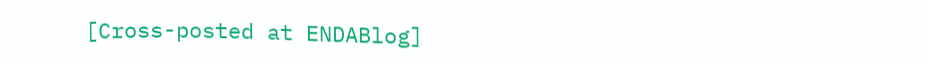[Cross-posted at ENDABlog]